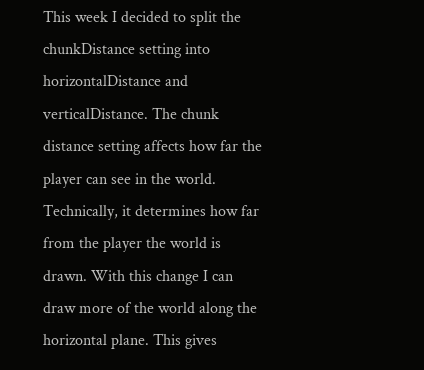This week I decided to split the chunkDistance setting into horizontalDistance and verticalDistance. The chunk distance setting affects how far the player can see in the world. Technically, it determines how far from the player the world is drawn. With this change I can draw more of the world along the horizontal plane. This gives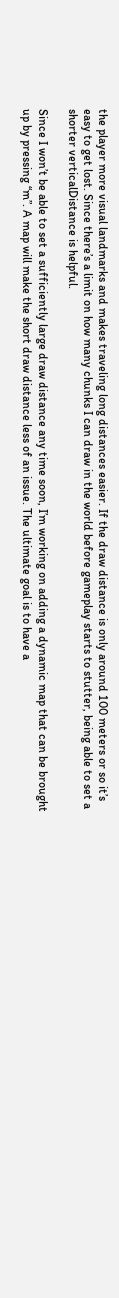the player more visual landmarks and makes traveling long distances easier. If the draw distance is only around 100 meters or so it’s easy to get lost. Since there’s a limit on how many chunks I can draw in the world before gameplay starts to stutter, being able to set a shorter verticalDistance is helpful.

Since I won’t be able to set a sufficiently large draw distance any time soon, I’m working on adding a dynamic map that can be brought up by pressing “m”. A map will make the short draw distance less of an issue. The ultimate goal is to have a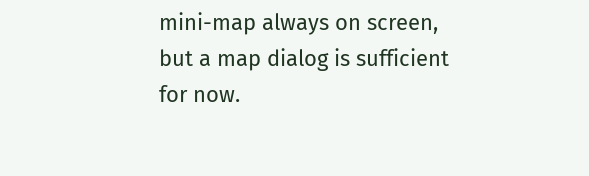mini-map always on screen, but a map dialog is sufficient for now.